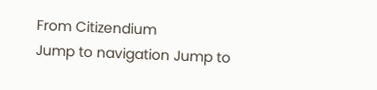From Citizendium
Jump to navigation Jump to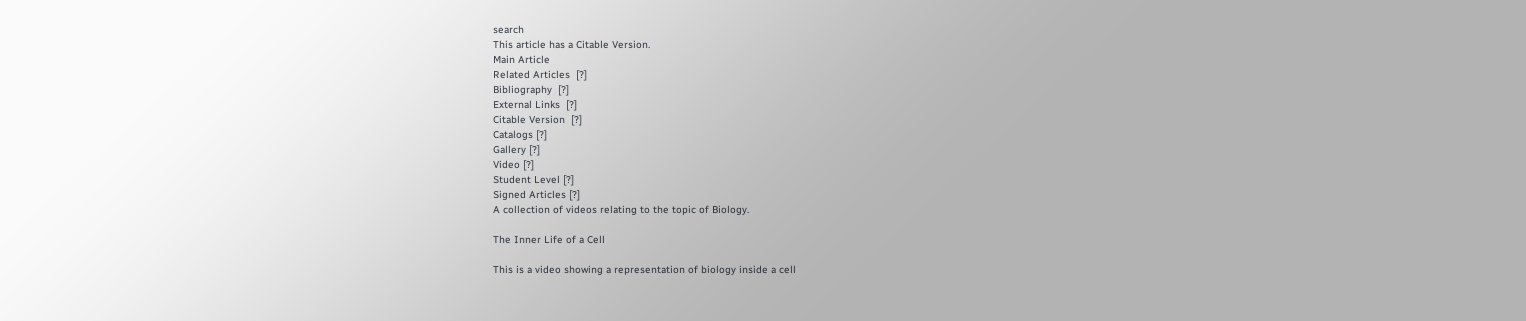search
This article has a Citable Version.
Main Article
Related Articles  [?]
Bibliography  [?]
External Links  [?]
Citable Version  [?]
Catalogs [?]
Gallery [?]
Video [?]
Student Level [?]
Signed Articles [?]
A collection of videos relating to the topic of Biology.

The Inner Life of a Cell

This is a video showing a representation of biology inside a cell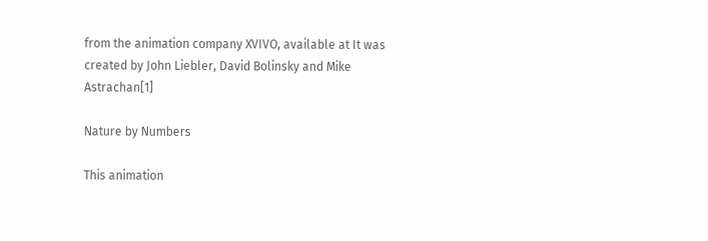from the animation company XVIVO, available at It was created by John Liebler, David Bolinsky and Mike Astrachan[1]

Nature by Numbers

This animation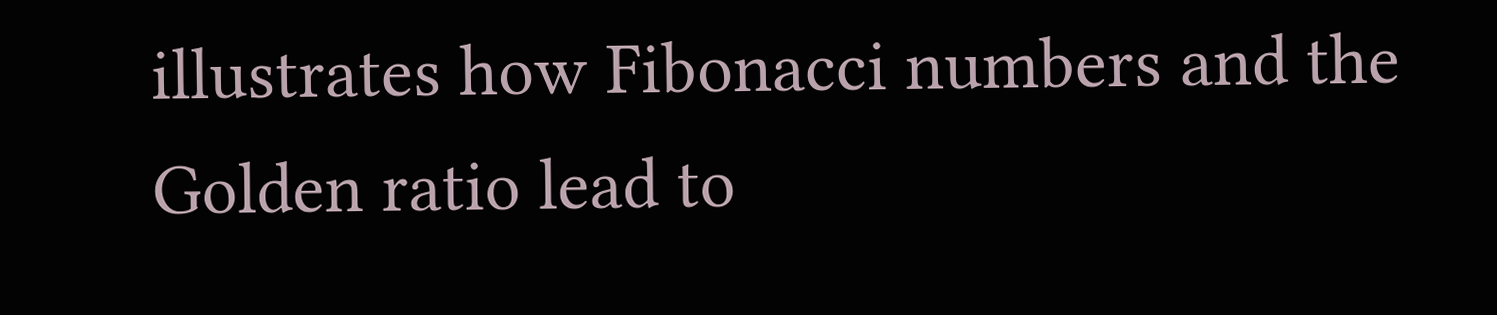illustrates how Fibonacci numbers and the Golden ratio lead to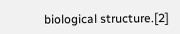biological structure.[2]